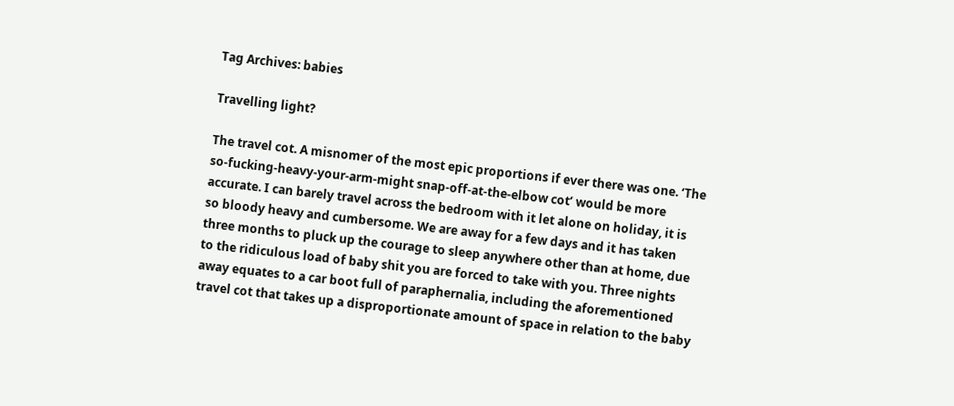Tag Archives: babies

Travelling light?

The travel cot. A misnomer of the most epic proportions if ever there was one. ‘The so-fucking-heavy-your-arm-might snap-off-at-the-elbow cot’ would be more accurate. I can barely travel across the bedroom with it let alone on holiday, it is so bloody heavy and cumbersome. We are away for a few days and it has taken three months to pluck up the courage to sleep anywhere other than at home, due to the ridiculous load of baby shit you are forced to take with you. Three nights away equates to a car boot full of paraphernalia, including the aforementioned travel cot that takes up a disproportionate amount of space in relation to the baby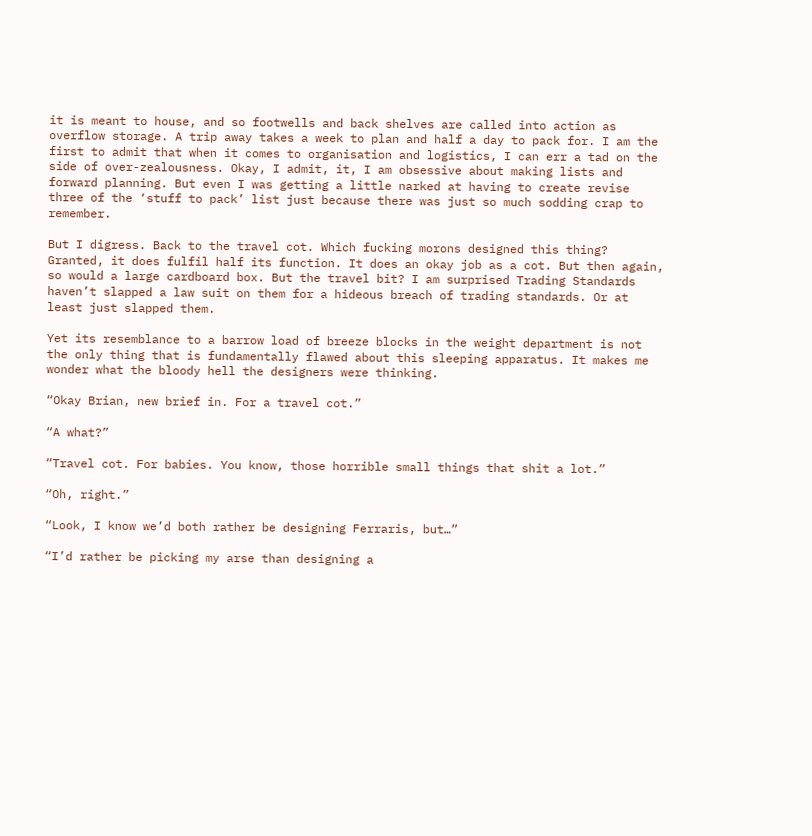it is meant to house, and so footwells and back shelves are called into action as overflow storage. A trip away takes a week to plan and half a day to pack for. I am the first to admit that when it comes to organisation and logistics, I can err a tad on the side of over-zealousness. Okay, I admit, it, I am obsessive about making lists and forward planning. But even I was getting a little narked at having to create revise three of the ‘stuff to pack’ list just because there was just so much sodding crap to remember.

But I digress. Back to the travel cot. Which fucking morons designed this thing? Granted, it does fulfil half its function. It does an okay job as a cot. But then again, so would a large cardboard box. But the travel bit? I am surprised Trading Standards haven’t slapped a law suit on them for a hideous breach of trading standards. Or at least just slapped them.

Yet its resemblance to a barrow load of breeze blocks in the weight department is not the only thing that is fundamentally flawed about this sleeping apparatus. It makes me wonder what the bloody hell the designers were thinking.

“Okay Brian, new brief in. For a travel cot.”

“A what?”

“Travel cot. For babies. You know, those horrible small things that shit a lot.”

“Oh, right.”

“Look, I know we’d both rather be designing Ferraris, but…”

“I’d rather be picking my arse than designing a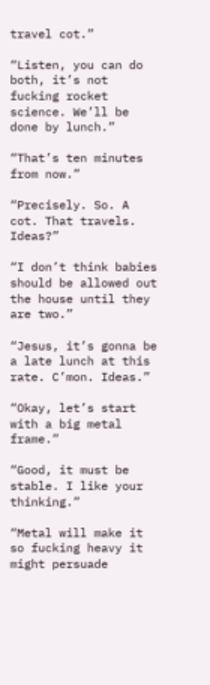travel cot.”

“Listen, you can do both, it’s not fucking rocket science. We’ll be done by lunch.”

“That’s ten minutes from now.”

“Precisely. So. A cot. That travels. Ideas?”

“I don’t think babies should be allowed out the house until they are two.”

“Jesus, it’s gonna be a late lunch at this rate. C’mon. Ideas.”

“Okay, let’s start with a big metal frame.”

“Good, it must be stable. I like your thinking.”

“Metal will make it so fucking heavy it might persuade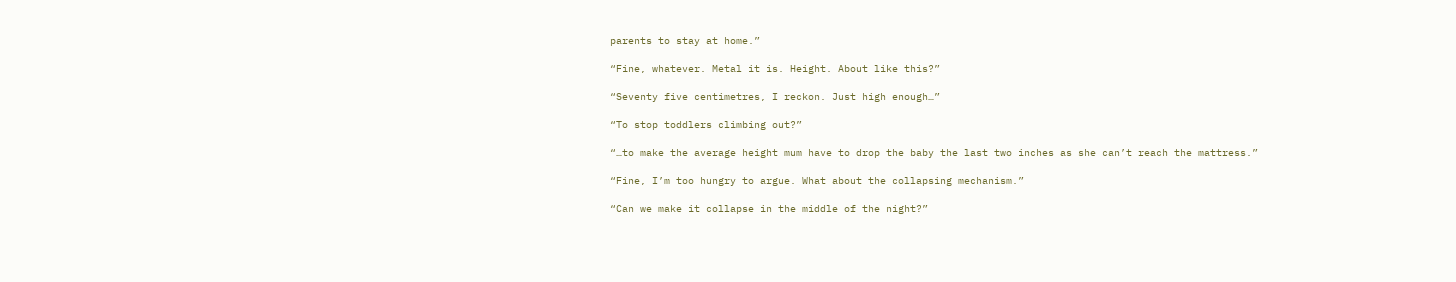parents to stay at home.”

“Fine, whatever. Metal it is. Height. About like this?”

“Seventy five centimetres, I reckon. Just high enough…”

“To stop toddlers climbing out?”

“…to make the average height mum have to drop the baby the last two inches as she can’t reach the mattress.”

“Fine, I’m too hungry to argue. What about the collapsing mechanism.”

“Can we make it collapse in the middle of the night?”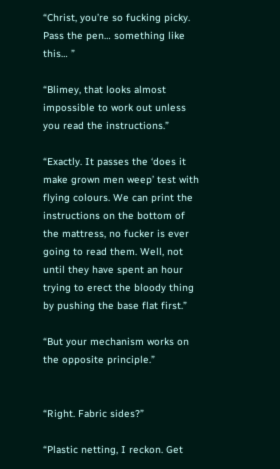“Christ, you’re so fucking picky. Pass the pen… something like this… ”

“Blimey, that looks almost impossible to work out unless you read the instructions.”

“Exactly. It passes the ‘does it make grown men weep’ test with flying colours. We can print the instructions on the bottom of the mattress, no fucker is ever going to read them. Well, not until they have spent an hour trying to erect the bloody thing by pushing the base flat first.”

“But your mechanism works on the opposite principle.”


“Right. Fabric sides?”

“Plastic netting, I reckon. Get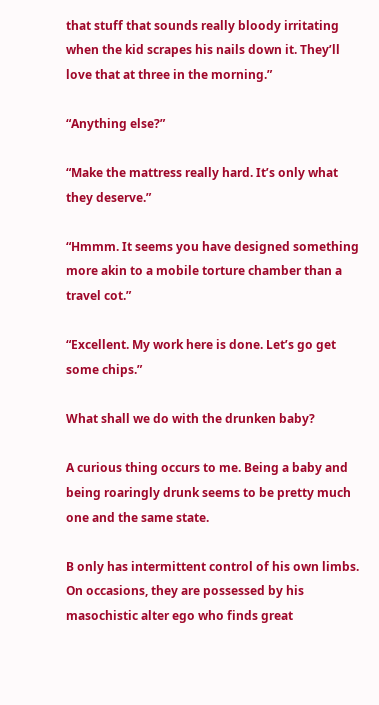that stuff that sounds really bloody irritating when the kid scrapes his nails down it. They’ll love that at three in the morning.”

“Anything else?”

“Make the mattress really hard. It’s only what they deserve.”

“Hmmm. It seems you have designed something more akin to a mobile torture chamber than a travel cot.”

“Excellent. My work here is done. Let’s go get some chips.”

What shall we do with the drunken baby?

A curious thing occurs to me. Being a baby and being roaringly drunk seems to be pretty much one and the same state.

B only has intermittent control of his own limbs. On occasions, they are possessed by his masochistic alter ego who finds great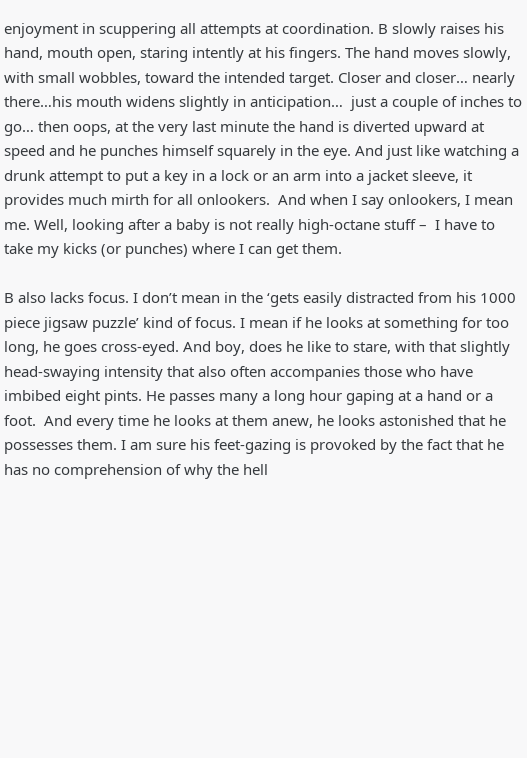enjoyment in scuppering all attempts at coordination. B slowly raises his hand, mouth open, staring intently at his fingers. The hand moves slowly, with small wobbles, toward the intended target. Closer and closer… nearly there…his mouth widens slightly in anticipation…  just a couple of inches to go… then oops, at the very last minute the hand is diverted upward at speed and he punches himself squarely in the eye. And just like watching a drunk attempt to put a key in a lock or an arm into a jacket sleeve, it provides much mirth for all onlookers.  And when I say onlookers, I mean me. Well, looking after a baby is not really high-octane stuff –  I have to take my kicks (or punches) where I can get them.

B also lacks focus. I don’t mean in the ‘gets easily distracted from his 1000 piece jigsaw puzzle’ kind of focus. I mean if he looks at something for too long, he goes cross-eyed. And boy, does he like to stare, with that slightly head-swaying intensity that also often accompanies those who have imbibed eight pints. He passes many a long hour gaping at a hand or a foot.  And every time he looks at them anew, he looks astonished that he possesses them. I am sure his feet-gazing is provoked by the fact that he has no comprehension of why the hell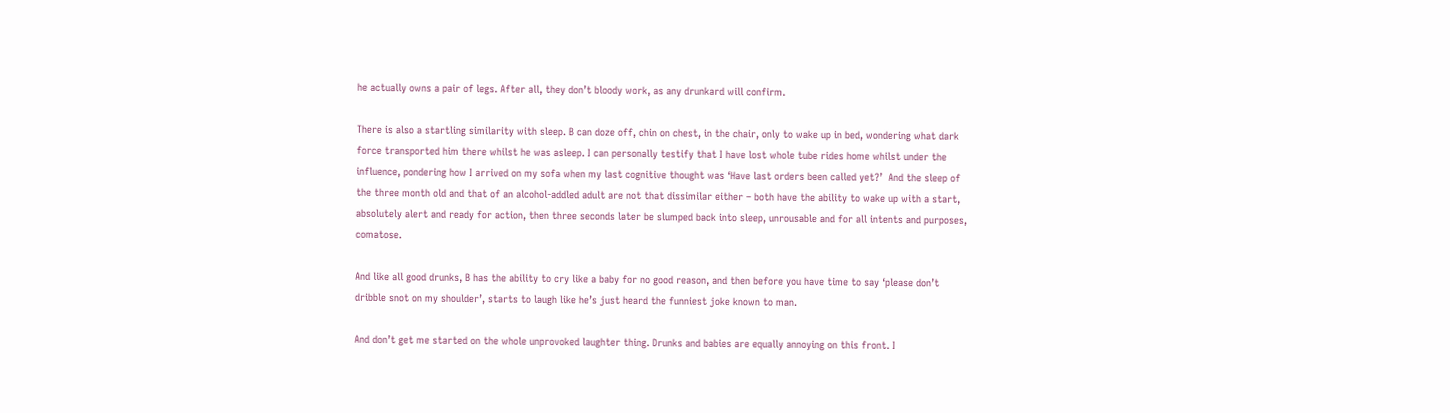he actually owns a pair of legs. After all, they don’t bloody work, as any drunkard will confirm.

There is also a startling similarity with sleep. B can doze off, chin on chest, in the chair, only to wake up in bed, wondering what dark force transported him there whilst he was asleep. I can personally testify that I have lost whole tube rides home whilst under the influence, pondering how I arrived on my sofa when my last cognitive thought was ‘Have last orders been called yet?’  And the sleep of the three month old and that of an alcohol-addled adult are not that dissimilar either – both have the ability to wake up with a start, absolutely alert and ready for action, then three seconds later be slumped back into sleep, unrousable and for all intents and purposes, comatose.

And like all good drunks, B has the ability to cry like a baby for no good reason, and then before you have time to say ‘please don’t dribble snot on my shoulder’, starts to laugh like he’s just heard the funniest joke known to man.

And don’t get me started on the whole unprovoked laughter thing. Drunks and babies are equally annoying on this front. I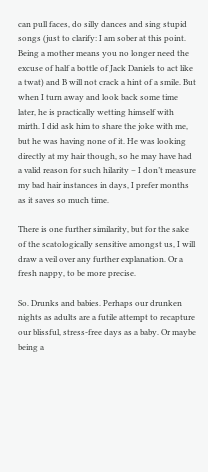can pull faces, do silly dances and sing stupid songs (just to clarify: I am sober at this point. Being a mother means you no longer need the excuse of half a bottle of Jack Daniels to act like a twat) and B will not crack a hint of a smile. But when I turn away and look back some time later, he is practically wetting himself with mirth. I did ask him to share the joke with me, but he was having none of it. He was looking directly at my hair though, so he may have had a valid reason for such hilarity – I don’t measure my bad hair instances in days, I prefer months as it saves so much time.

There is one further similarity, but for the sake of the scatologically sensitive amongst us, I will draw a veil over any further explanation. Or a fresh nappy, to be more precise.

So. Drunks and babies. Perhaps our drunken nights as adults are a futile attempt to recapture our blissful, stress-free days as a baby. Or maybe being a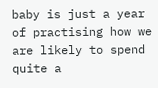baby is just a year of practising how we are likely to spend quite a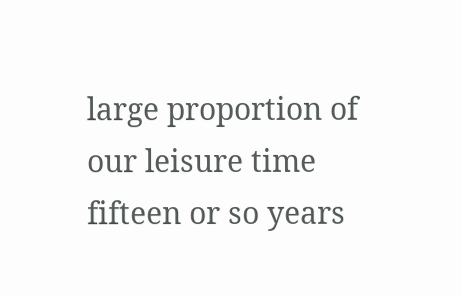large proportion of our leisure time fifteen or so years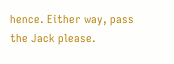hence. Either way, pass the Jack please.